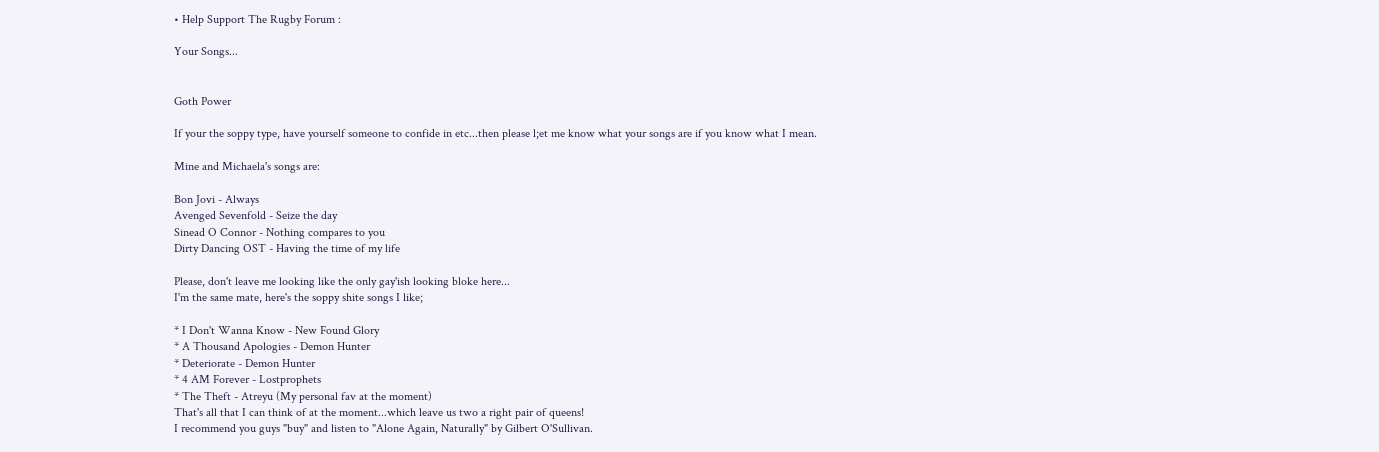• Help Support The Rugby Forum :

Your Songs...


Goth Power

If your the soppy type, have yourself someone to confide in etc...then please l;et me know what your songs are if you know what I mean.

Mine and Michaela's songs are:

Bon Jovi - Always
Avenged Sevenfold - Seize the day
Sinead O Connor - Nothing compares to you
Dirty Dancing OST - Having the time of my life

Please, don't leave me looking like the only gay'ish looking bloke here...
I'm the same mate, here's the soppy shite songs I like;

* I Don't Wanna Know - New Found Glory
* A Thousand Apologies - Demon Hunter
* Deteriorate - Demon Hunter
* 4 AM Forever - Lostprophets
* The Theft - Atreyu (My personal fav at the moment)
That's all that I can think of at the moment...which leave us two a right pair of queens!
I recommend you guys "buy" and listen to "Alone Again, Naturally" by Gilbert O'Sullivan.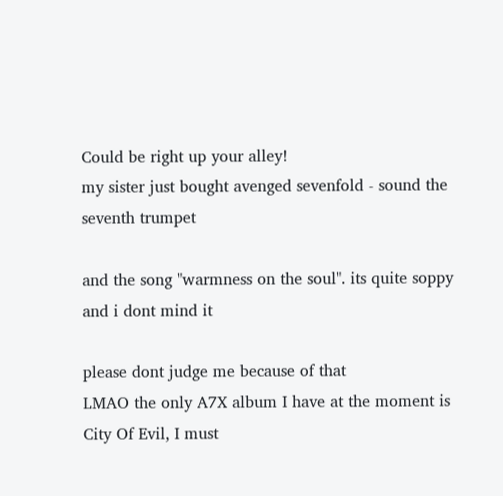Could be right up your alley!
my sister just bought avenged sevenfold - sound the seventh trumpet

and the song "warmness on the soul". its quite soppy and i dont mind it

please dont judge me because of that
LMAO the only A7X album I have at the moment is City Of Evil, I must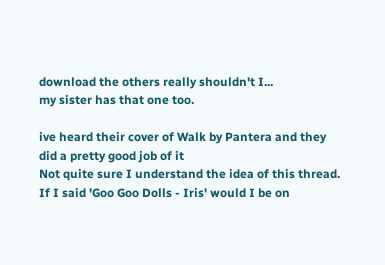download the others really shouldn't I...
my sister has that one too.

ive heard their cover of Walk by Pantera and they did a pretty good job of it
Not quite sure I understand the idea of this thread.
If I said 'Goo Goo Dolls - Iris' would I be on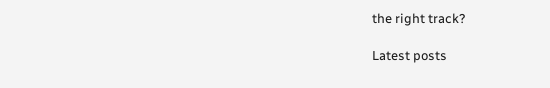the right track?

Latest posts